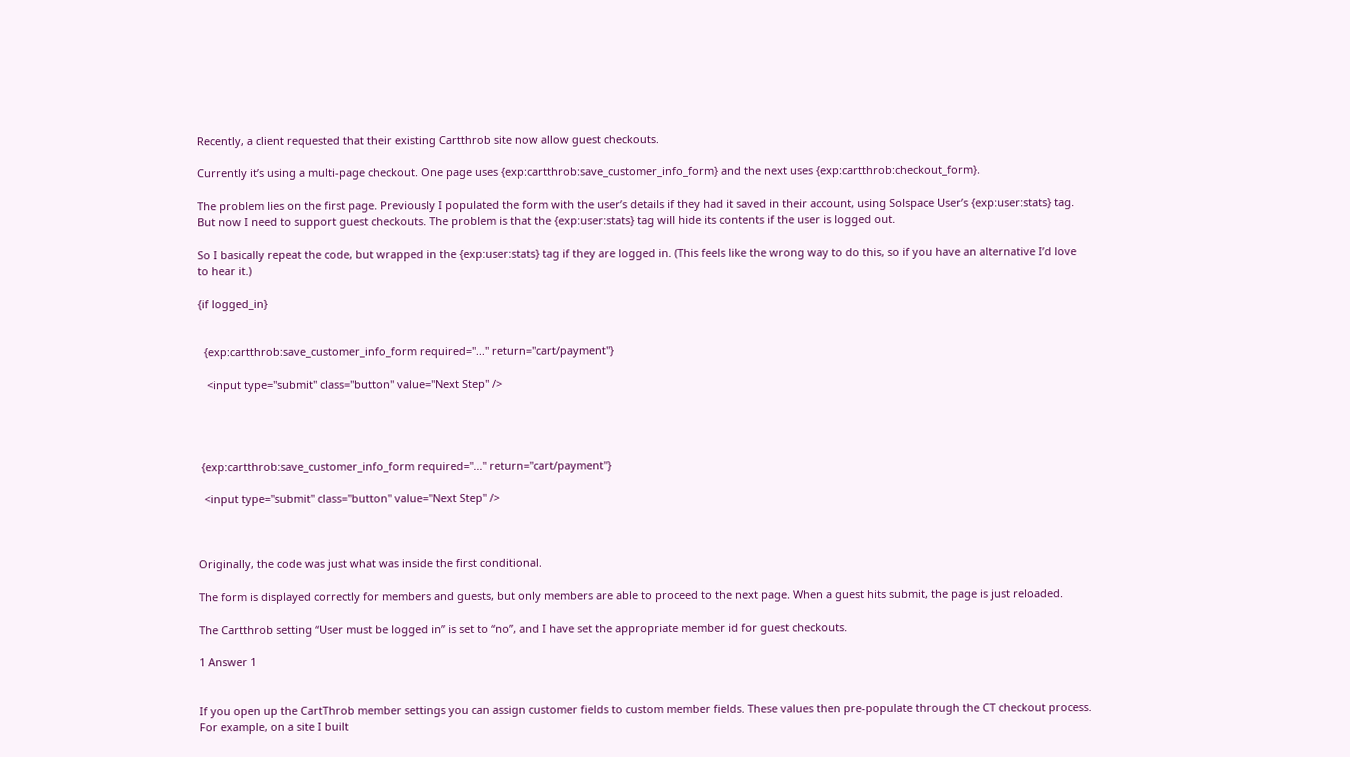Recently, a client requested that their existing Cartthrob site now allow guest checkouts.

Currently it’s using a multi-page checkout. One page uses {exp:cartthrob:save_customer_info_form} and the next uses {exp:cartthrob:checkout_form}.

The problem lies on the first page. Previously I populated the form with the user’s details if they had it saved in their account, using Solspace User’s {exp:user:stats} tag. But now I need to support guest checkouts. The problem is that the {exp:user:stats} tag will hide its contents if the user is logged out.

So I basically repeat the code, but wrapped in the {exp:user:stats} tag if they are logged in. (This feels like the wrong way to do this, so if you have an alternative I’d love to hear it.)

{if logged_in}


  {exp:cartthrob:save_customer_info_form required="..." return="cart/payment"}

   <input type="submit" class="button" value="Next Step" />




 {exp:cartthrob:save_customer_info_form required="..." return="cart/payment"}

  <input type="submit" class="button" value="Next Step" />



Originally, the code was just what was inside the first conditional.

The form is displayed correctly for members and guests, but only members are able to proceed to the next page. When a guest hits submit, the page is just reloaded.

The Cartthrob setting “User must be logged in” is set to “no”, and I have set the appropriate member id for guest checkouts.

1 Answer 1


If you open up the CartThrob member settings you can assign customer fields to custom member fields. These values then pre-populate through the CT checkout process. For example, on a site I built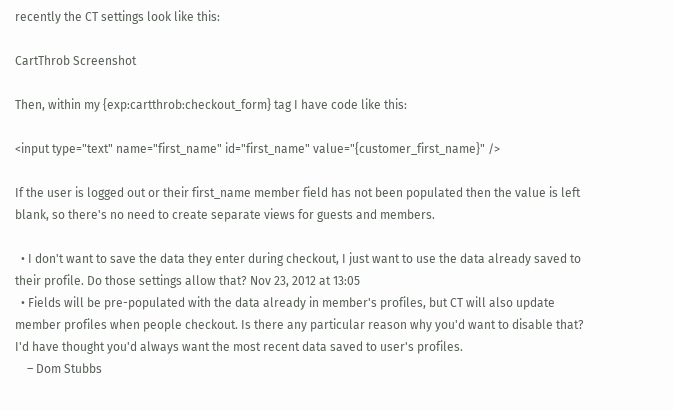recently the CT settings look like this:

CartThrob Screenshot

Then, within my {exp:cartthrob:checkout_form} tag I have code like this:

<input type="text" name="first_name" id="first_name" value="{customer_first_name}" />

If the user is logged out or their first_name member field has not been populated then the value is left blank, so there's no need to create separate views for guests and members.

  • I don't want to save the data they enter during checkout, I just want to use the data already saved to their profile. Do those settings allow that? Nov 23, 2012 at 13:05
  • Fields will be pre-populated with the data already in member's profiles, but CT will also update member profiles when people checkout. Is there any particular reason why you'd want to disable that? I'd have thought you'd always want the most recent data saved to user's profiles.
    – Dom Stubbs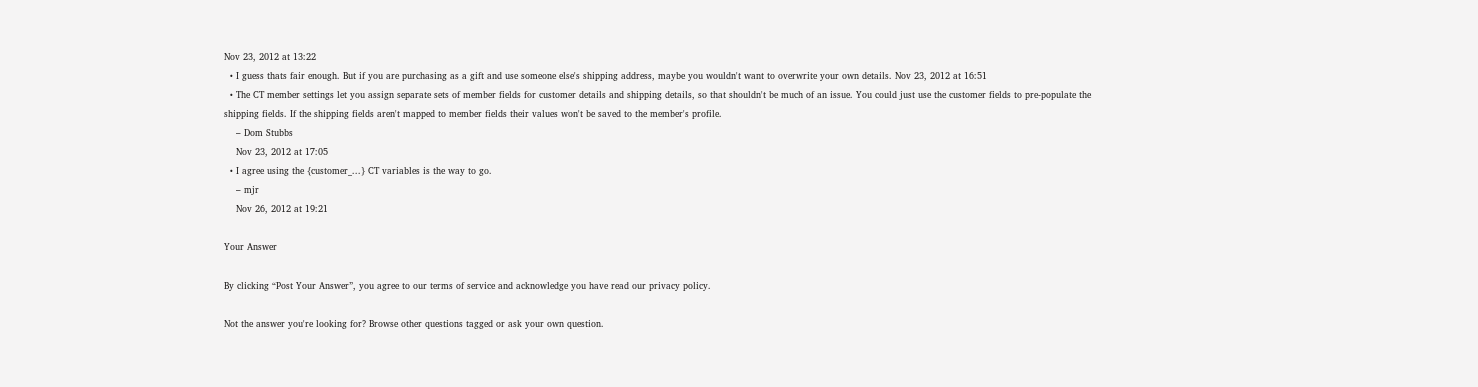Nov 23, 2012 at 13:22
  • I guess thats fair enough. But if you are purchasing as a gift and use someone else's shipping address, maybe you wouldn't want to overwrite your own details. Nov 23, 2012 at 16:51
  • The CT member settings let you assign separate sets of member fields for customer details and shipping details, so that shouldn't be much of an issue. You could just use the customer fields to pre-populate the shipping fields. If the shipping fields aren't mapped to member fields their values won't be saved to the member's profile.
    – Dom Stubbs
    Nov 23, 2012 at 17:05
  • I agree using the {customer_...} CT variables is the way to go.
    – mjr
    Nov 26, 2012 at 19:21

Your Answer

By clicking “Post Your Answer”, you agree to our terms of service and acknowledge you have read our privacy policy.

Not the answer you're looking for? Browse other questions tagged or ask your own question.